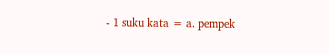- 1 suku kata = a. pempek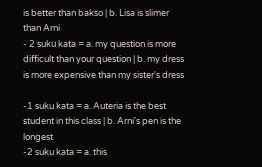is better than bakso | b. Lisa is slimer than Arni
- 2 suku kata = a. my question is more difficult than your question | b. my dress is more expensive than my sister's dress

-1 suku kata = a. Auteria is the best student in this class | b. Arni's pen is the longest
-2 suku kata = a. this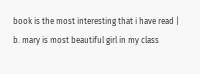book is the most interesting that i have read | b. mary is most beautiful girl in my class